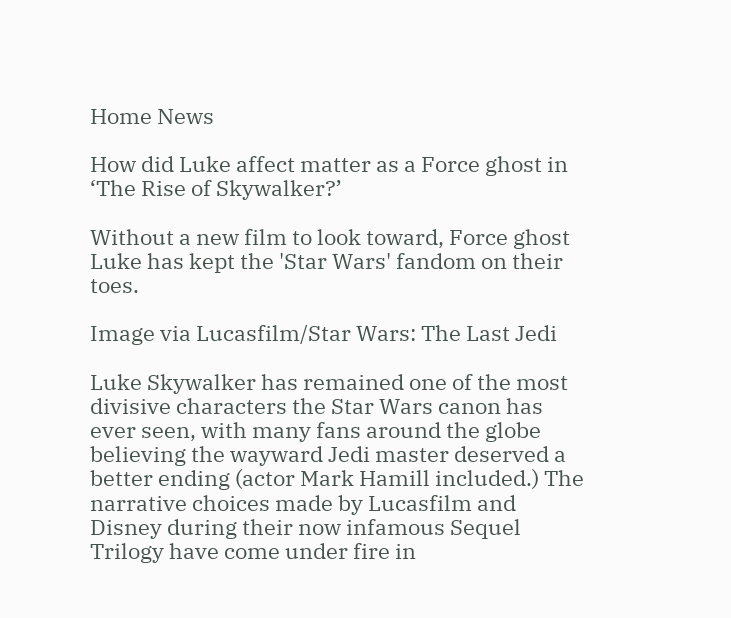Home News

How did Luke affect matter as a Force ghost in ‘The Rise of Skywalker?’

Without a new film to look toward, Force ghost Luke has kept the 'Star Wars' fandom on their toes.

Image via Lucasfilm/Star Wars: The Last Jedi

Luke Skywalker has remained one of the most divisive characters the Star Wars canon has ever seen, with many fans around the globe believing the wayward Jedi master deserved a better ending (actor Mark Hamill included.) The narrative choices made by Lucasfilm and Disney during their now infamous Sequel Trilogy have come under fire in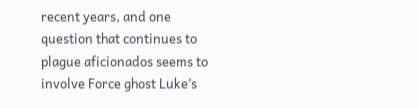recent years, and one question that continues to plague aficionados seems to involve Force ghost Luke’s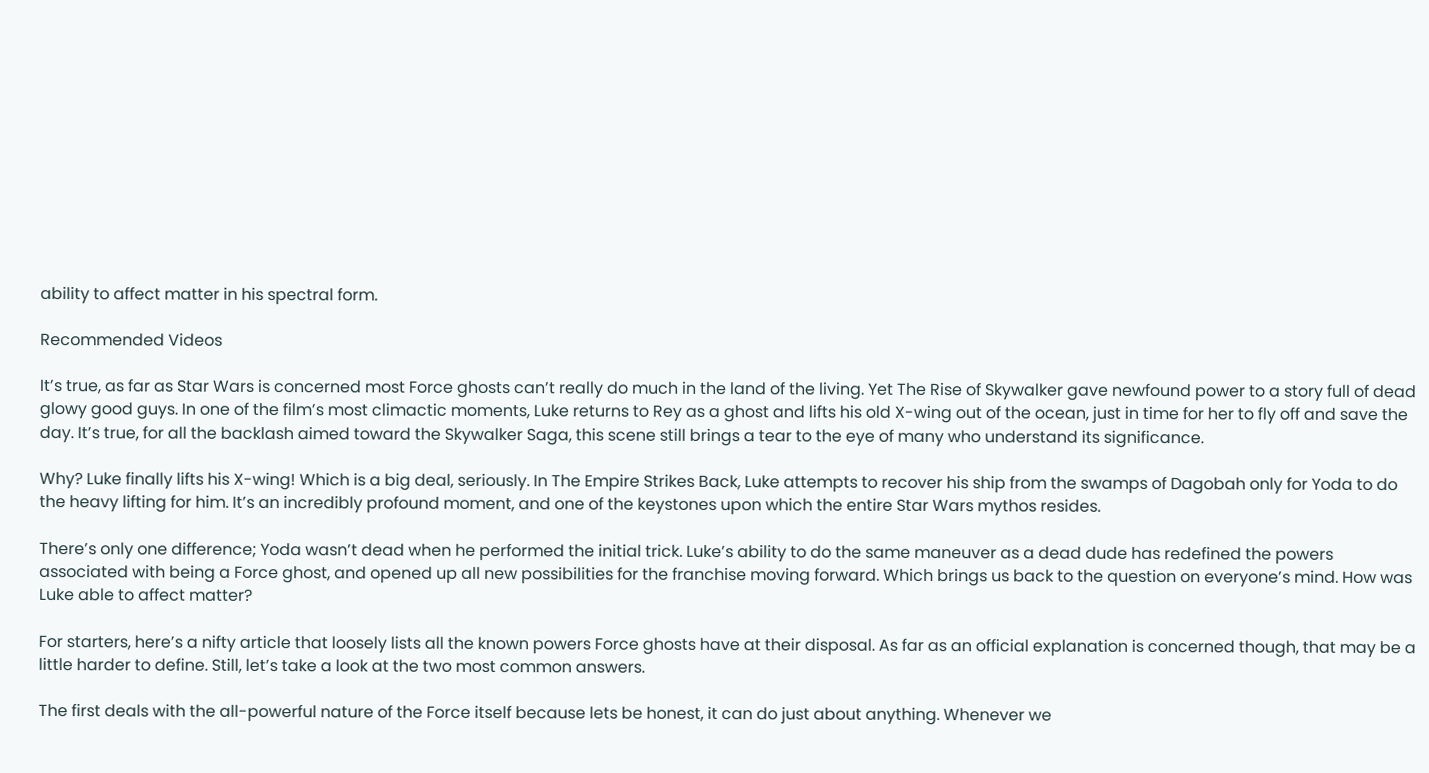ability to affect matter in his spectral form.

Recommended Videos

It’s true, as far as Star Wars is concerned most Force ghosts can’t really do much in the land of the living. Yet The Rise of Skywalker gave newfound power to a story full of dead glowy good guys. In one of the film’s most climactic moments, Luke returns to Rey as a ghost and lifts his old X-wing out of the ocean, just in time for her to fly off and save the day. It’s true, for all the backlash aimed toward the Skywalker Saga, this scene still brings a tear to the eye of many who understand its significance.

Why? Luke finally lifts his X-wing! Which is a big deal, seriously. In The Empire Strikes Back, Luke attempts to recover his ship from the swamps of Dagobah only for Yoda to do the heavy lifting for him. It’s an incredibly profound moment, and one of the keystones upon which the entire Star Wars mythos resides.

There’s only one difference; Yoda wasn’t dead when he performed the initial trick. Luke’s ability to do the same maneuver as a dead dude has redefined the powers associated with being a Force ghost, and opened up all new possibilities for the franchise moving forward. Which brings us back to the question on everyone’s mind. How was Luke able to affect matter?

For starters, here’s a nifty article that loosely lists all the known powers Force ghosts have at their disposal. As far as an official explanation is concerned though, that may be a little harder to define. Still, let’s take a look at the two most common answers.

The first deals with the all-powerful nature of the Force itself because lets be honest, it can do just about anything. Whenever we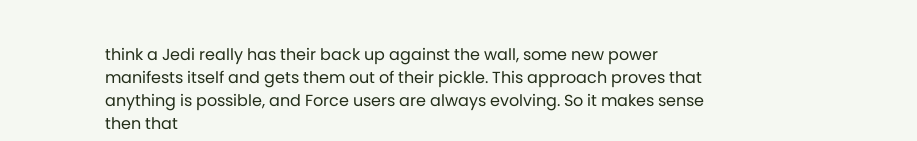think a Jedi really has their back up against the wall, some new power manifests itself and gets them out of their pickle. This approach proves that anything is possible, and Force users are always evolving. So it makes sense then that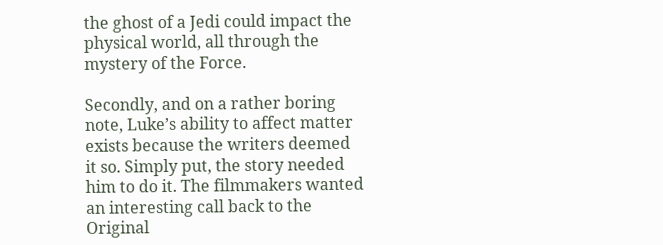the ghost of a Jedi could impact the physical world, all through the mystery of the Force.

Secondly, and on a rather boring note, Luke’s ability to affect matter exists because the writers deemed it so. Simply put, the story needed him to do it. The filmmakers wanted an interesting call back to the Original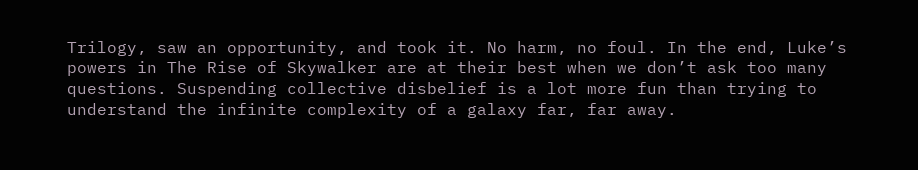Trilogy, saw an opportunity, and took it. No harm, no foul. In the end, Luke’s powers in The Rise of Skywalker are at their best when we don’t ask too many questions. Suspending collective disbelief is a lot more fun than trying to understand the infinite complexity of a galaxy far, far away.